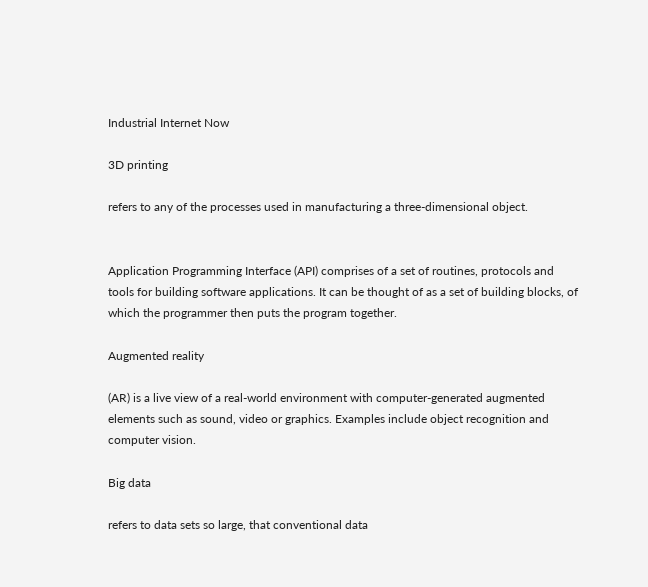Industrial Internet Now

3D printing

refers to any of the processes used in manufacturing a three-dimensional object.


Application Programming Interface (API) comprises of a set of routines, protocols and tools for building software applications. It can be thought of as a set of building blocks, of which the programmer then puts the program together.

Augmented reality

(AR) is a live view of a real-world environment with computer-generated augmented elements such as sound, video or graphics. Examples include object recognition and computer vision.

Big data

refers to data sets so large, that conventional data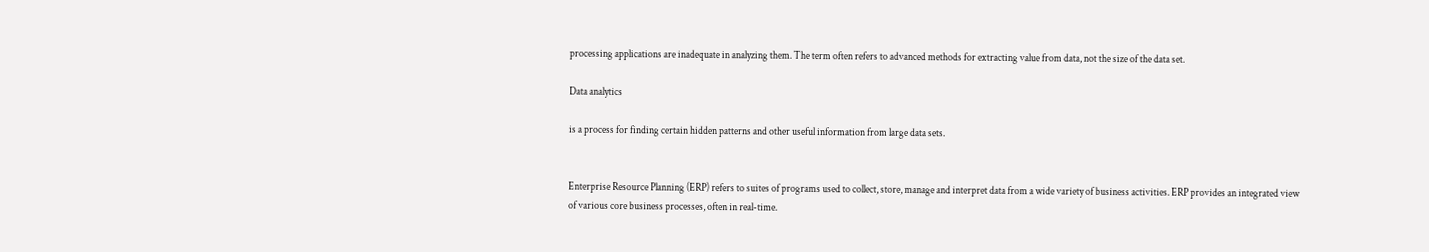processing applications are inadequate in analyzing them. The term often refers to advanced methods for extracting value from data, not the size of the data set.

Data analytics

is a process for finding certain hidden patterns and other useful information from large data sets.


Enterprise Resource Planning (ERP) refers to suites of programs used to collect, store, manage and interpret data from a wide variety of business activities. ERP provides an integrated view of various core business processes, often in real-time.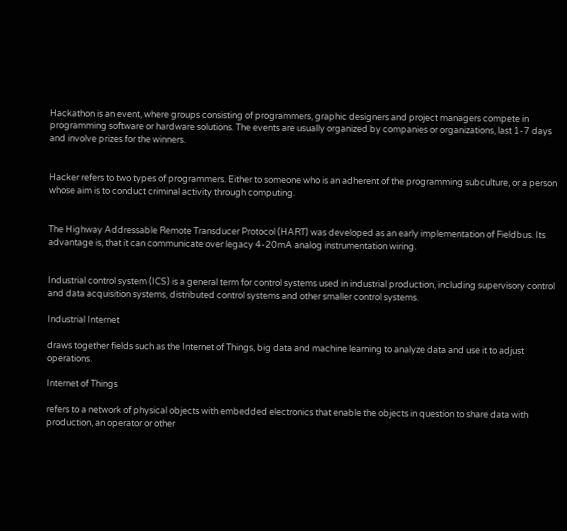Hackathon is an event, where groups consisting of programmers, graphic designers and project managers compete in programming software or hardware solutions. The events are usually organized by companies or organizations, last 1-7 days and involve prizes for the winners.


Hacker refers to two types of programmers. Either to someone who is an adherent of the programming subculture, or a person whose aim is to conduct criminal activity through computing.


The Highway Addressable Remote Transducer Protocol (HART) was developed as an early implementation of Fieldbus. Its advantage is, that it can communicate over legacy 4-20mA analog instrumentation wiring.


Industrial control system (ICS) is a general term for control systems used in industrial production, including supervisory control and data acquisition systems, distributed control systems and other smaller control systems.

Industrial Internet

draws together fields such as the Internet of Things, big data and machine learning to analyze data and use it to adjust operations.

Internet of Things

refers to a network of physical objects with embedded electronics that enable the objects in question to share data with production, an operator or other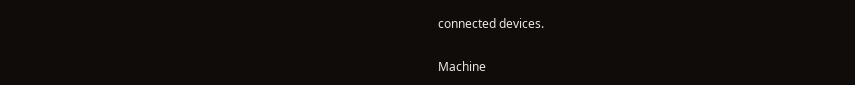connected devices.


Machine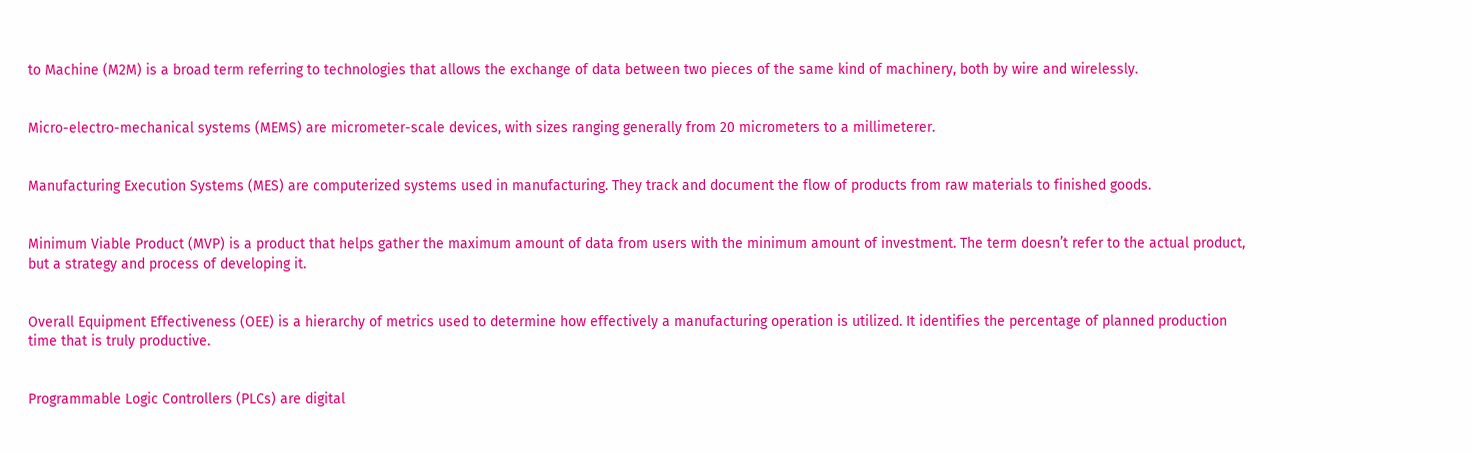to Machine (M2M) is a broad term referring to technologies that allows the exchange of data between two pieces of the same kind of machinery, both by wire and wirelessly.


Micro-electro-mechanical systems (MEMS) are micrometer-scale devices, with sizes ranging generally from 20 micrometers to a millimeterer.


Manufacturing Execution Systems (MES) are computerized systems used in manufacturing. They track and document the flow of products from raw materials to finished goods.


Minimum Viable Product (MVP) is a product that helps gather the maximum amount of data from users with the minimum amount of investment. The term doesn’t refer to the actual product, but a strategy and process of developing it.


Overall Equipment Effectiveness (OEE) is a hierarchy of metrics used to determine how effectively a manufacturing operation is utilized. It identifies the percentage of planned production time that is truly productive.


Programmable Logic Controllers (PLCs) are digital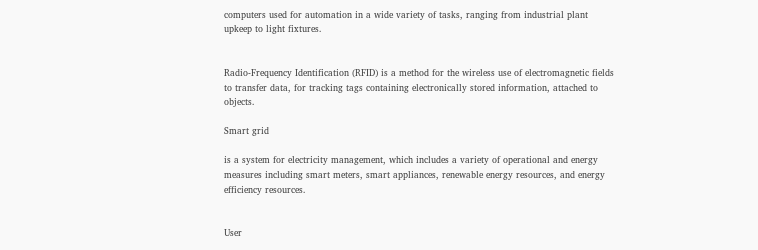computers used for automation in a wide variety of tasks, ranging from industrial plant upkeep to light fixtures.


Radio-Frequency Identification (RFID) is a method for the wireless use of electromagnetic fields to transfer data, for tracking tags containing electronically stored information, attached to objects.

Smart grid

is a system for electricity management, which includes a variety of operational and energy measures including smart meters, smart appliances, renewable energy resources, and energy efficiency resources.


User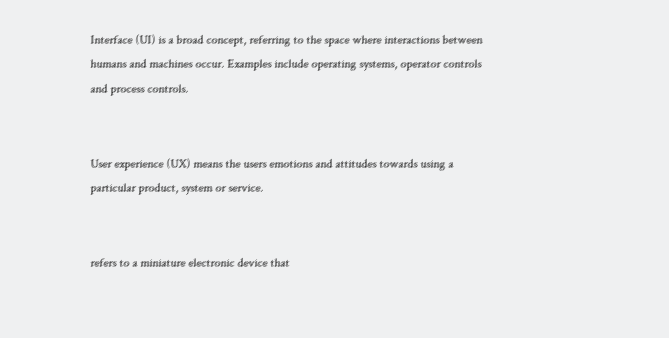Interface (UI) is a broad concept, referring to the space where interactions between humans and machines occur. Examples include operating systems, operator controls and process controls.


User experience (UX) means the users emotions and attitudes towards using a particular product, system or service.


refers to a miniature electronic device that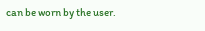can be worn by the user.